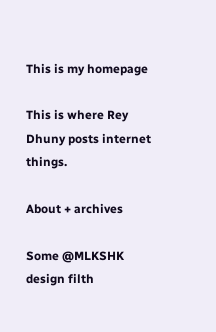This is my homepage

This is where Rey Dhuny posts internet things.

About + archives

Some @MLKSHK design filth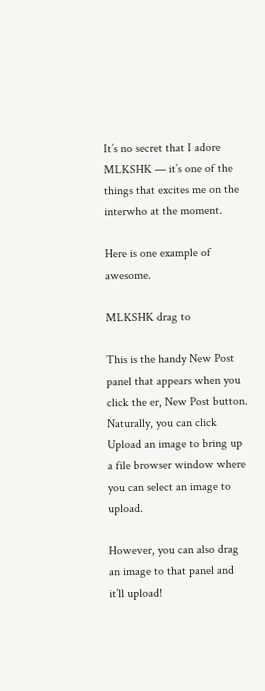It’s no secret that I adore MLKSHK — it’s one of the things that excites me on the interwho at the moment.

Here is one example of awesome.

MLKSHK drag to

This is the handy New Post panel that appears when you click the er, New Post button. Naturally, you can click Upload an image to bring up a file browser window where you can select an image to upload.

However, you can also drag an image to that panel and it’ll upload!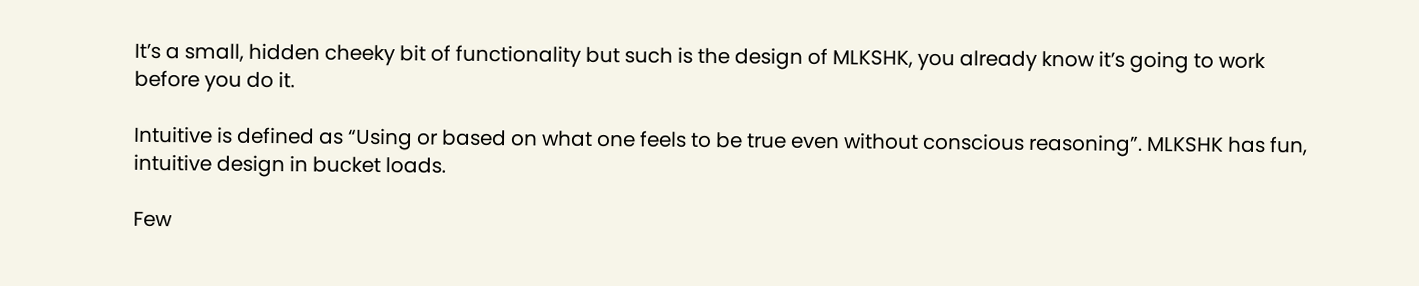It’s a small, hidden cheeky bit of functionality but such is the design of MLKSHK, you already know it’s going to work before you do it.

Intuitive is defined as “Using or based on what one feels to be true even without conscious reasoning”. MLKSHK has fun, intuitive design in bucket loads.

Few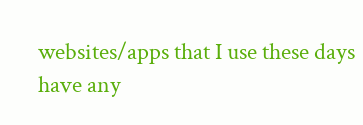websites/apps that I use these days have any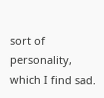sort of personality, which I find sad.